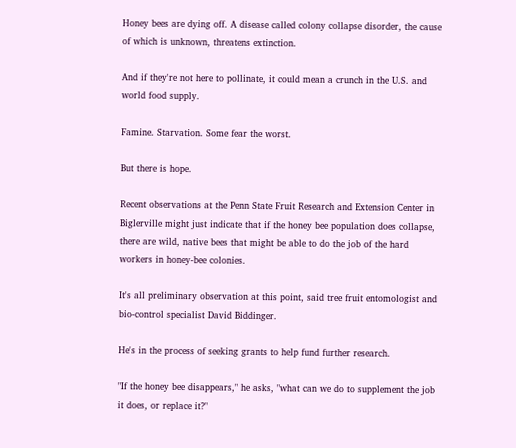Honey bees are dying off. A disease called colony collapse disorder, the cause of which is unknown, threatens extinction.

And if they're not here to pollinate, it could mean a crunch in the U.S. and world food supply.

Famine. Starvation. Some fear the worst.

But there is hope.

Recent observations at the Penn State Fruit Research and Extension Center in Biglerville might just indicate that if the honey bee population does collapse, there are wild, native bees that might be able to do the job of the hard workers in honey-bee colonies.

It's all preliminary observation at this point, said tree fruit entomologist and bio-control specialist David Biddinger.

He's in the process of seeking grants to help fund further research.

"If the honey bee disappears," he asks, "what can we do to supplement the job it does, or replace it?"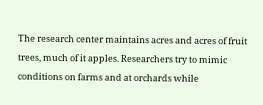The research center maintains acres and acres of fruit trees, much of it apples. Researchers try to mimic conditions on farms and at orchards while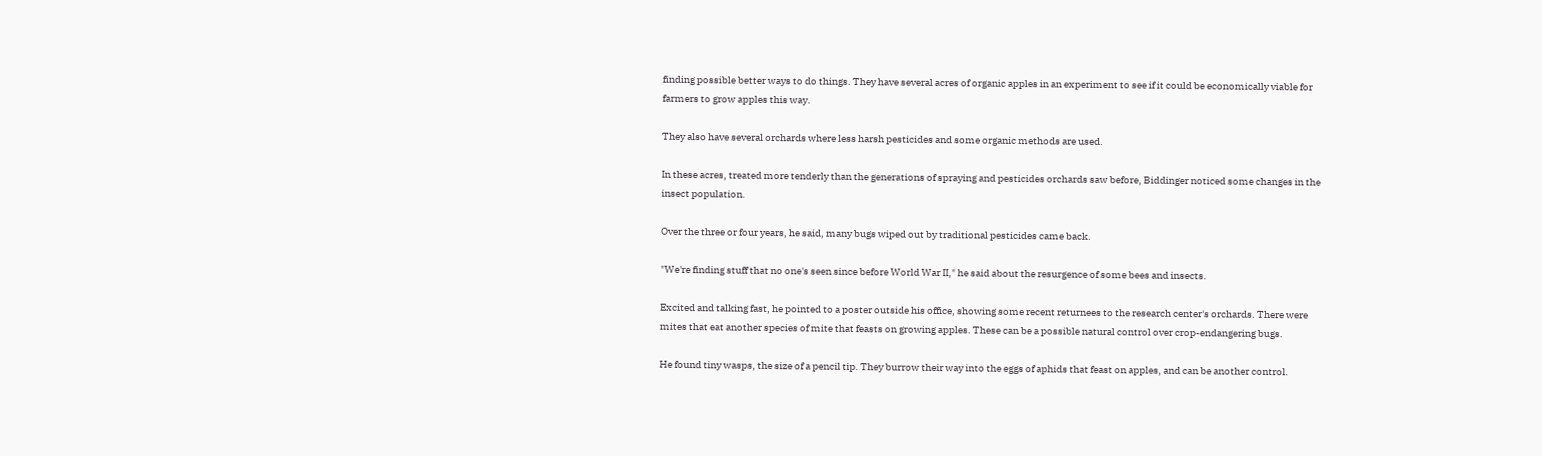finding possible better ways to do things. They have several acres of organic apples in an experiment to see if it could be economically viable for farmers to grow apples this way.

They also have several orchards where less harsh pesticides and some organic methods are used.

In these acres, treated more tenderly than the generations of spraying and pesticides orchards saw before, Biddinger noticed some changes in the insect population.

Over the three or four years, he said, many bugs wiped out by traditional pesticides came back.

"We're finding stuff that no one's seen since before World War II," he said about the resurgence of some bees and insects.

Excited and talking fast, he pointed to a poster outside his office, showing some recent returnees to the research center's orchards. There were mites that eat another species of mite that feasts on growing apples. These can be a possible natural control over crop-endangering bugs.

He found tiny wasps, the size of a pencil tip. They burrow their way into the eggs of aphids that feast on apples, and can be another control.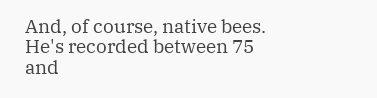And, of course, native bees. He's recorded between 75 and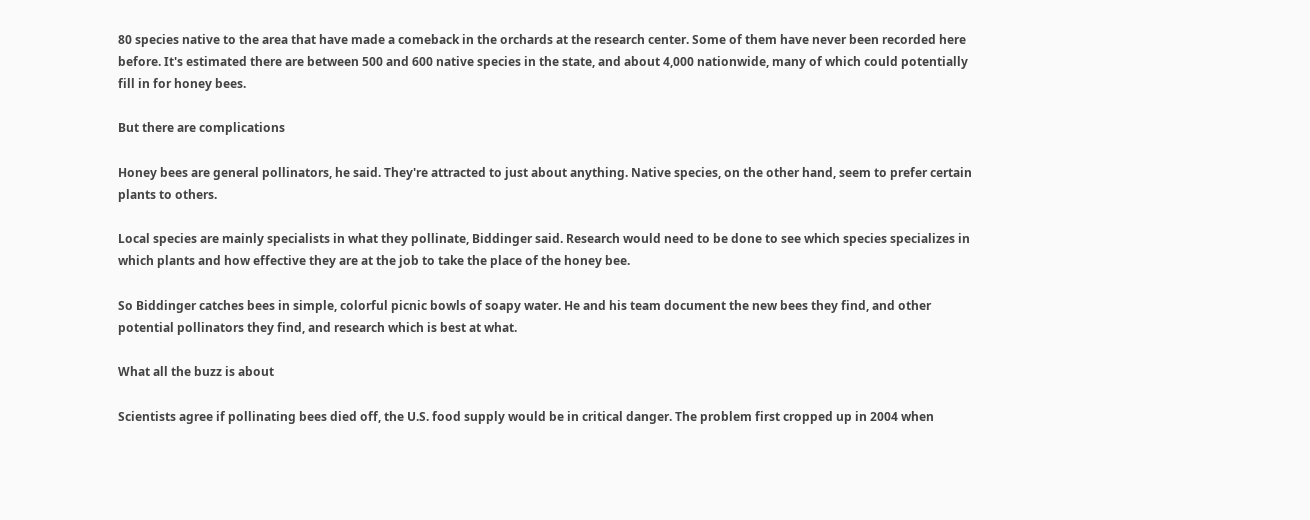80 species native to the area that have made a comeback in the orchards at the research center. Some of them have never been recorded here before. It's estimated there are between 500 and 600 native species in the state, and about 4,000 nationwide, many of which could potentially fill in for honey bees.

But there are complications

Honey bees are general pollinators, he said. They're attracted to just about anything. Native species, on the other hand, seem to prefer certain plants to others.

Local species are mainly specialists in what they pollinate, Biddinger said. Research would need to be done to see which species specializes in which plants and how effective they are at the job to take the place of the honey bee.

So Biddinger catches bees in simple, colorful picnic bowls of soapy water. He and his team document the new bees they find, and other potential pollinators they find, and research which is best at what.

What all the buzz is about

Scientists agree if pollinating bees died off, the U.S. food supply would be in critical danger. The problem first cropped up in 2004 when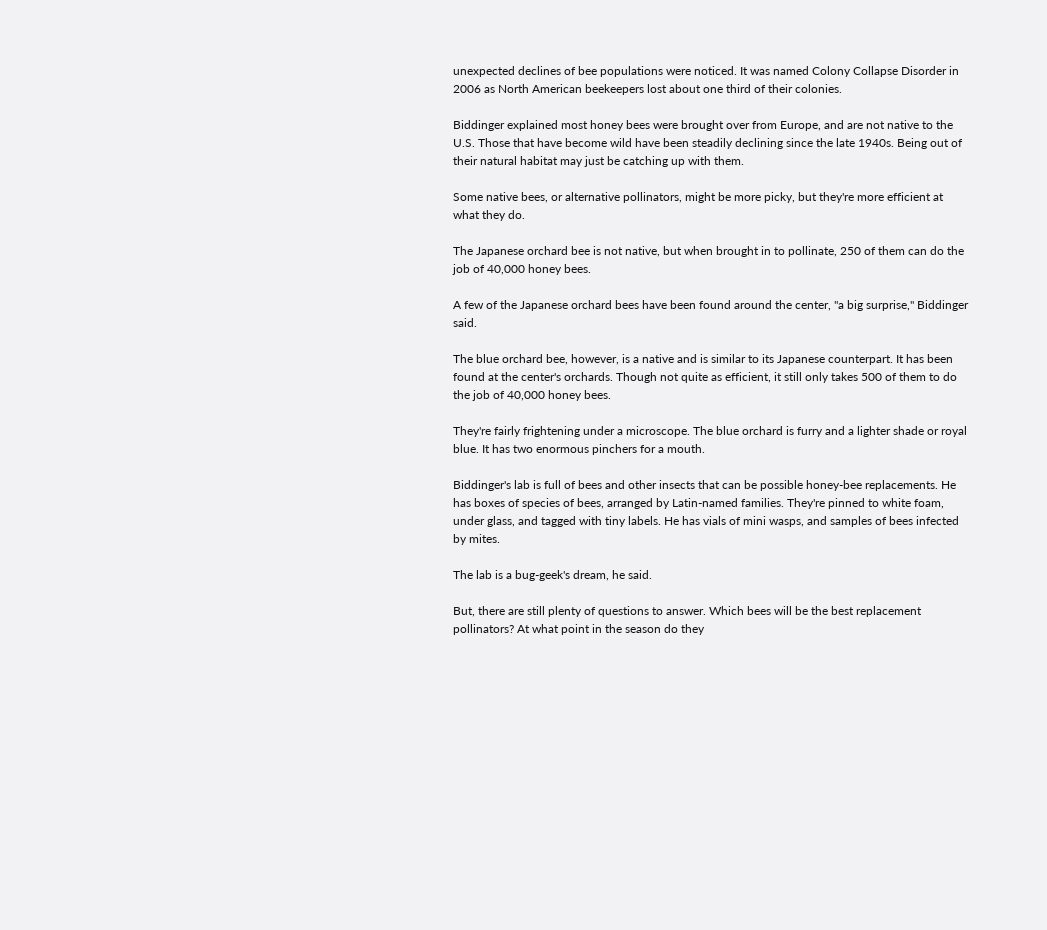unexpected declines of bee populations were noticed. It was named Colony Collapse Disorder in 2006 as North American beekeepers lost about one third of their colonies.

Biddinger explained most honey bees were brought over from Europe, and are not native to the U.S. Those that have become wild have been steadily declining since the late 1940s. Being out of their natural habitat may just be catching up with them.

Some native bees, or alternative pollinators, might be more picky, but they're more efficient at what they do.

The Japanese orchard bee is not native, but when brought in to pollinate, 250 of them can do the job of 40,000 honey bees.

A few of the Japanese orchard bees have been found around the center, "a big surprise," Biddinger said.

The blue orchard bee, however, is a native and is similar to its Japanese counterpart. It has been found at the center's orchards. Though not quite as efficient, it still only takes 500 of them to do the job of 40,000 honey bees.

They're fairly frightening under a microscope. The blue orchard is furry and a lighter shade or royal blue. It has two enormous pinchers for a mouth.

Biddinger's lab is full of bees and other insects that can be possible honey-bee replacements. He has boxes of species of bees, arranged by Latin-named families. They're pinned to white foam, under glass, and tagged with tiny labels. He has vials of mini wasps, and samples of bees infected by mites.

The lab is a bug-geek's dream, he said.

But, there are still plenty of questions to answer. Which bees will be the best replacement pollinators? At what point in the season do they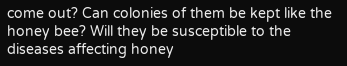come out? Can colonies of them be kept like the honey bee? Will they be susceptible to the diseases affecting honey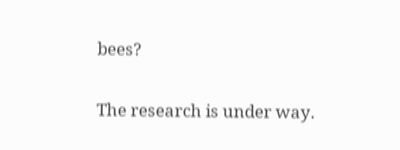bees?

The research is under way.